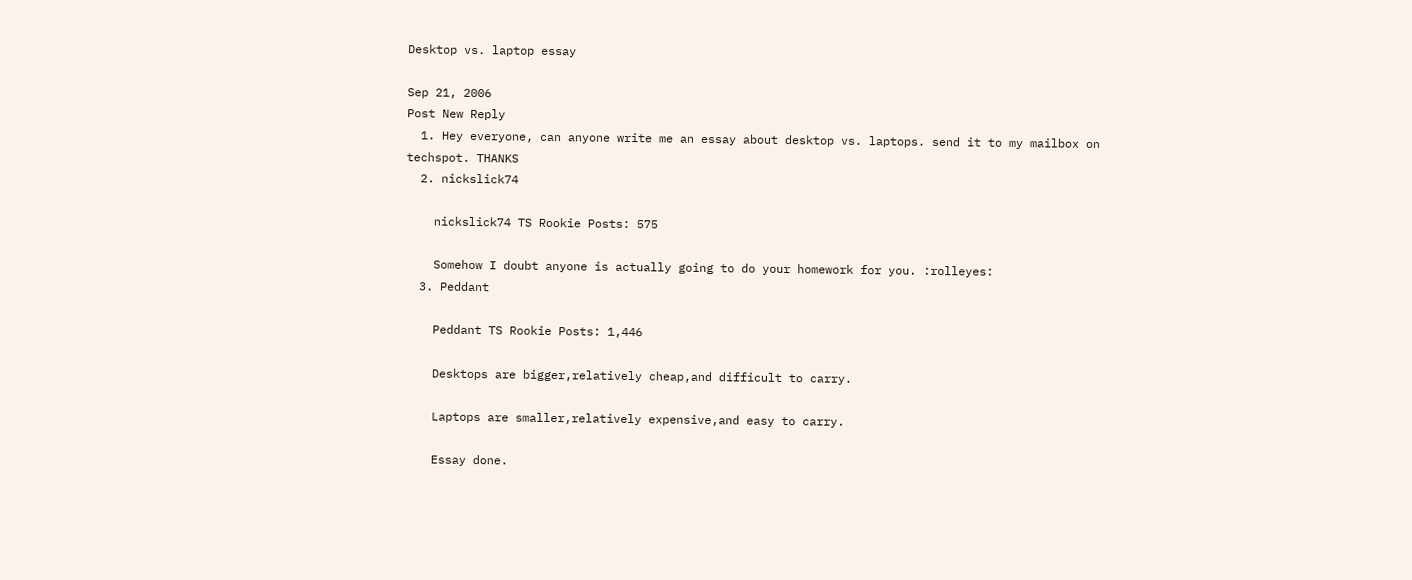Desktop vs. laptop essay

Sep 21, 2006
Post New Reply
  1. Hey everyone, can anyone write me an essay about desktop vs. laptops. send it to my mailbox on techspot. THANKS
  2. nickslick74

    nickslick74 TS Rookie Posts: 575

    Somehow I doubt anyone is actually going to do your homework for you. :rolleyes:
  3. Peddant

    Peddant TS Rookie Posts: 1,446

    Desktops are bigger,relatively cheap,and difficult to carry.

    Laptops are smaller,relatively expensive,and easy to carry.

    Essay done.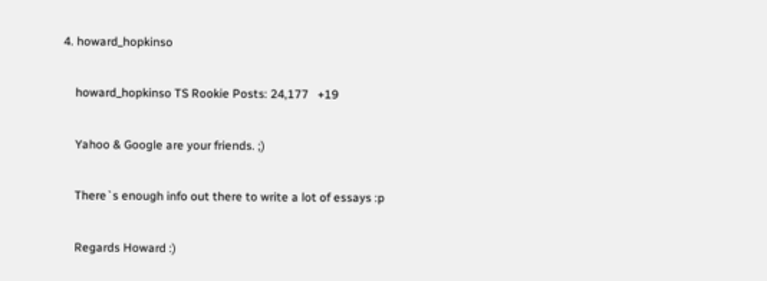4. howard_hopkinso

    howard_hopkinso TS Rookie Posts: 24,177   +19

    Yahoo & Google are your friends. ;)

    There`s enough info out there to write a lot of essays :p

    Regards Howard :)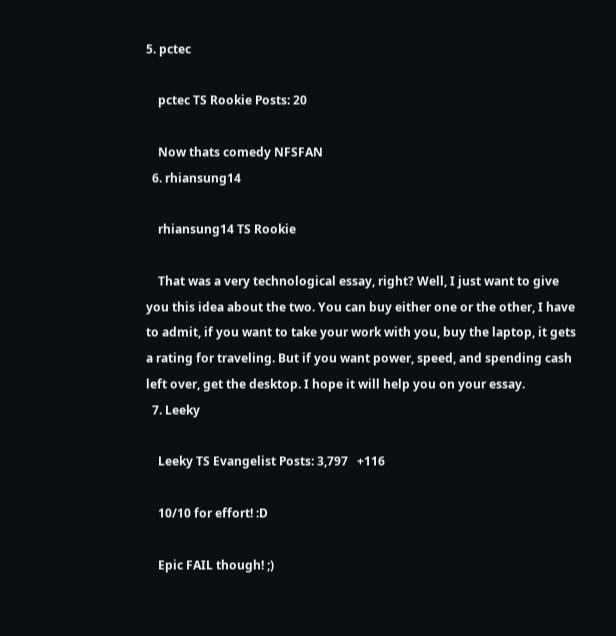5. pctec

    pctec TS Rookie Posts: 20

    Now thats comedy NFSFAN
  6. rhiansung14

    rhiansung14 TS Rookie

    That was a very technological essay, right? Well, I just want to give you this idea about the two. You can buy either one or the other, I have to admit, if you want to take your work with you, buy the laptop, it gets a rating for traveling. But if you want power, speed, and spending cash left over, get the desktop. I hope it will help you on your essay.
  7. Leeky

    Leeky TS Evangelist Posts: 3,797   +116

    10/10 for effort! :D

    Epic FAIL though! ;)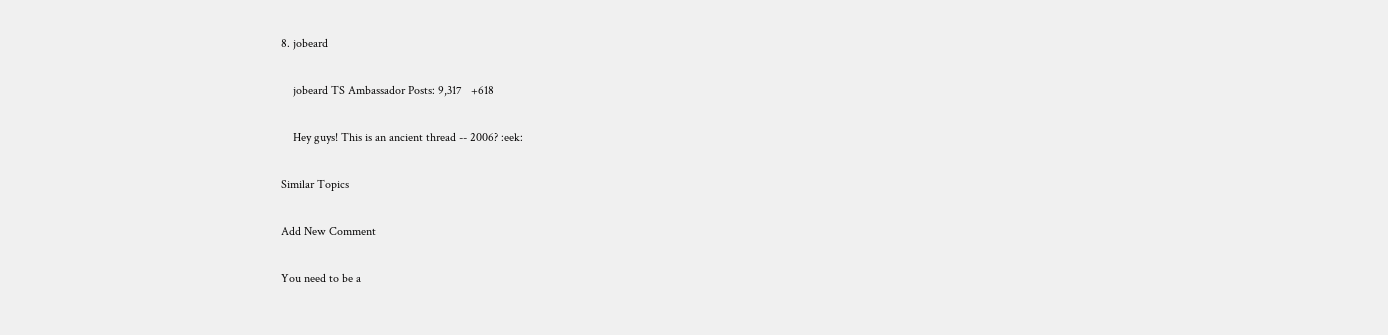8. jobeard

    jobeard TS Ambassador Posts: 9,317   +618

    Hey guys! This is an ancient thread -- 2006? :eek:

Similar Topics

Add New Comment

You need to be a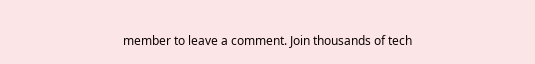member to leave a comment. Join thousands of tech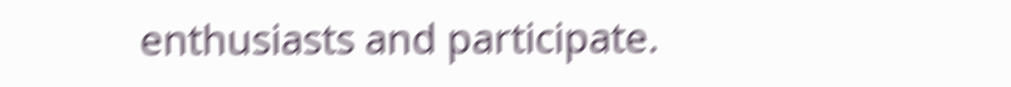enthusiasts and participate.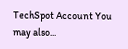TechSpot Account You may also...